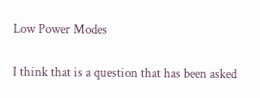Low Power Modes

I think that is a question that has been asked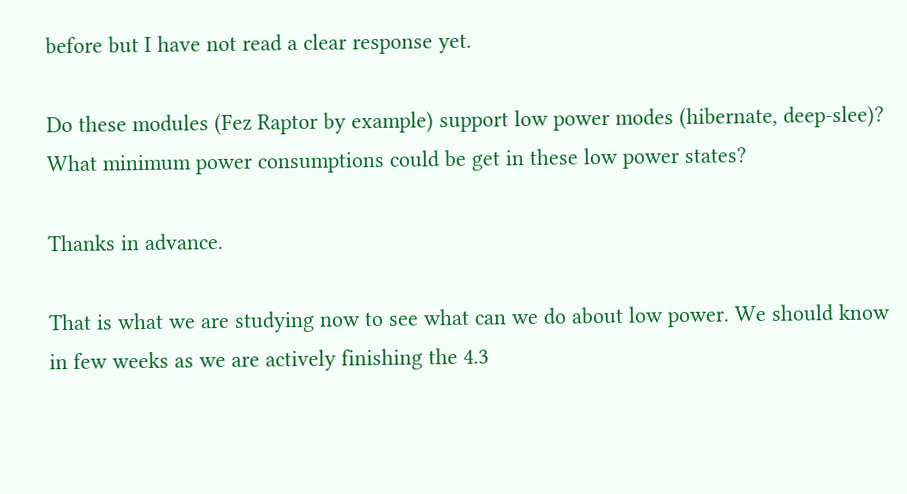before but I have not read a clear response yet.

Do these modules (Fez Raptor by example) support low power modes (hibernate, deep-slee)? What minimum power consumptions could be get in these low power states?

Thanks in advance.

That is what we are studying now to see what can we do about low power. We should know in few weeks as we are actively finishing the 4.3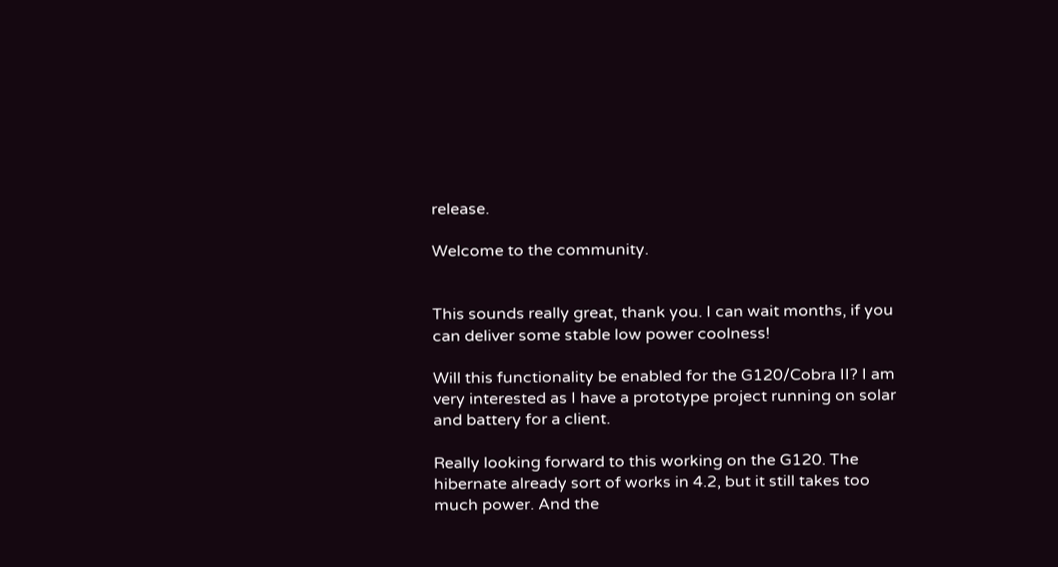release.

Welcome to the community.


This sounds really great, thank you. I can wait months, if you can deliver some stable low power coolness!

Will this functionality be enabled for the G120/Cobra II? I am very interested as I have a prototype project running on solar and battery for a client.

Really looking forward to this working on the G120. The hibernate already sort of works in 4.2, but it still takes too much power. And the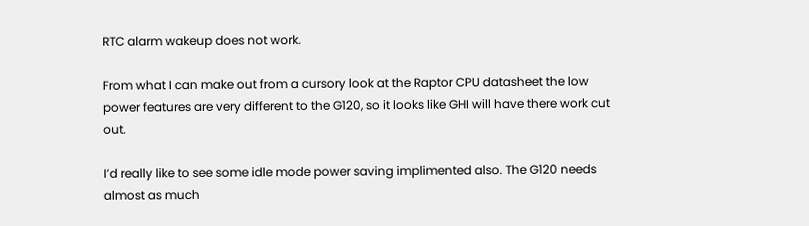RTC alarm wakeup does not work.

From what I can make out from a cursory look at the Raptor CPU datasheet the low power features are very different to the G120, so it looks like GHI will have there work cut out.

I’d really like to see some idle mode power saving implimented also. The G120 needs almost as much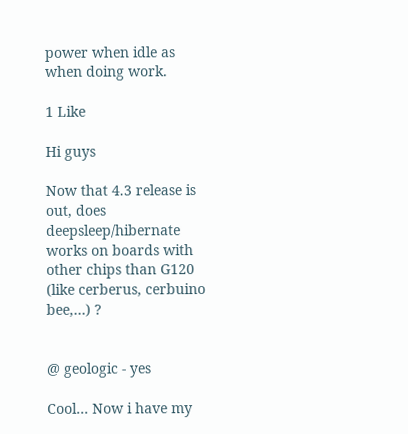power when idle as when doing work.

1 Like

Hi guys

Now that 4.3 release is out, does deepsleep/hibernate works on boards with other chips than G120 (like cerberus, cerbuino bee,…) ?


@ geologic - yes

Cool… Now i have my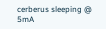cerberus sleeping @ 5mA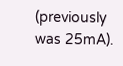(previously was 25mA).